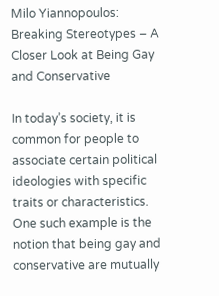Milo Yiannopoulos: Breaking Stereotypes – A Closer Look at Being Gay and Conservative

In today’s society, it is common for people to associate certain political ideologies with specific traits or characteristics. One such example is the notion that being gay and conservative are mutually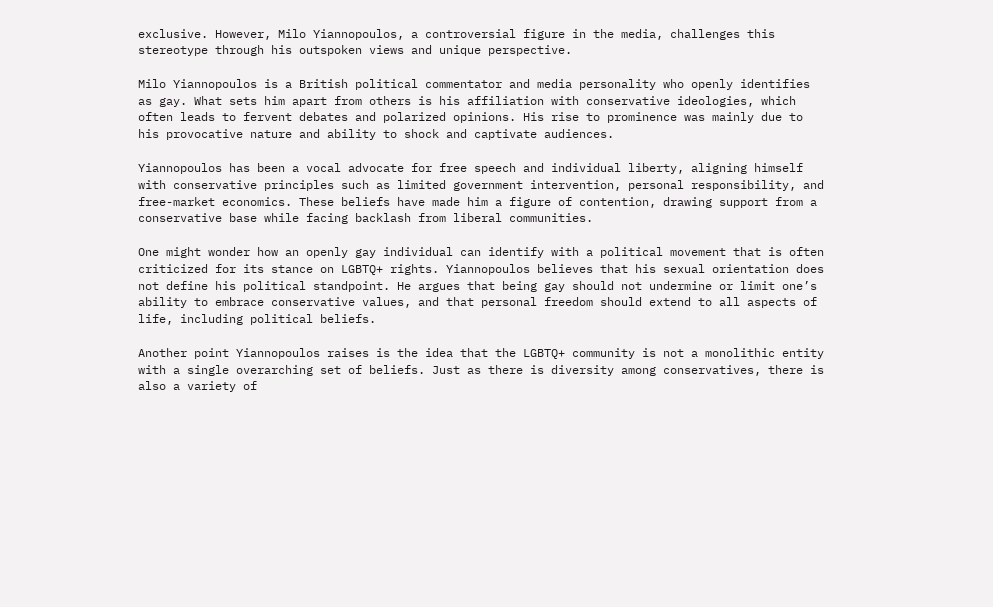exclusive. However, Milo Yiannopoulos, a controversial figure in the media, challenges this stereotype through his outspoken views and unique perspective.

Milo Yiannopoulos is a British political commentator and media personality who openly identifies as gay. What sets him apart from others is his affiliation with conservative ideologies, which often leads to fervent debates and polarized opinions. His rise to prominence was mainly due to his provocative nature and ability to shock and captivate audiences.

Yiannopoulos has been a vocal advocate for free speech and individual liberty, aligning himself with conservative principles such as limited government intervention, personal responsibility, and free-market economics. These beliefs have made him a figure of contention, drawing support from a conservative base while facing backlash from liberal communities.

One might wonder how an openly gay individual can identify with a political movement that is often criticized for its stance on LGBTQ+ rights. Yiannopoulos believes that his sexual orientation does not define his political standpoint. He argues that being gay should not undermine or limit one’s ability to embrace conservative values, and that personal freedom should extend to all aspects of life, including political beliefs.

Another point Yiannopoulos raises is the idea that the LGBTQ+ community is not a monolithic entity with a single overarching set of beliefs. Just as there is diversity among conservatives, there is also a variety of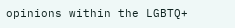opinions within the LGBTQ+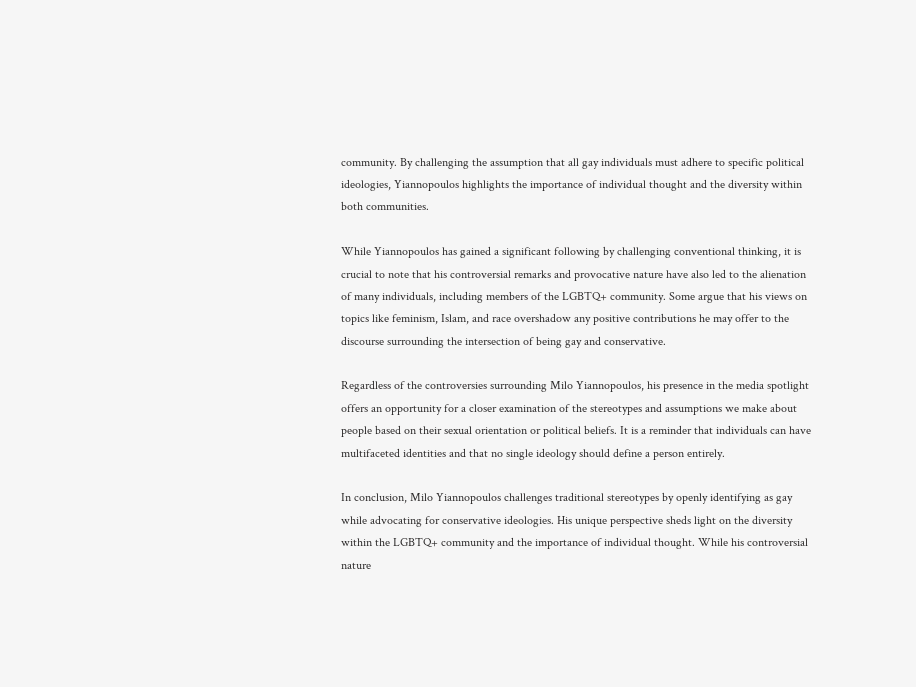community. By challenging the assumption that all gay individuals must adhere to specific political ideologies, Yiannopoulos highlights the importance of individual thought and the diversity within both communities.

While Yiannopoulos has gained a significant following by challenging conventional thinking, it is crucial to note that his controversial remarks and provocative nature have also led to the alienation of many individuals, including members of the LGBTQ+ community. Some argue that his views on topics like feminism, Islam, and race overshadow any positive contributions he may offer to the discourse surrounding the intersection of being gay and conservative.

Regardless of the controversies surrounding Milo Yiannopoulos, his presence in the media spotlight offers an opportunity for a closer examination of the stereotypes and assumptions we make about people based on their sexual orientation or political beliefs. It is a reminder that individuals can have multifaceted identities and that no single ideology should define a person entirely.

In conclusion, Milo Yiannopoulos challenges traditional stereotypes by openly identifying as gay while advocating for conservative ideologies. His unique perspective sheds light on the diversity within the LGBTQ+ community and the importance of individual thought. While his controversial nature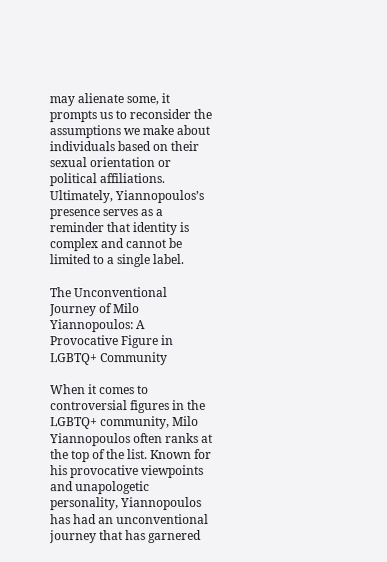may alienate some, it prompts us to reconsider the assumptions we make about individuals based on their sexual orientation or political affiliations. Ultimately, Yiannopoulos’s presence serves as a reminder that identity is complex and cannot be limited to a single label.

The Unconventional Journey of Milo Yiannopoulos: A Provocative Figure in LGBTQ+ Community

When it comes to controversial figures in the LGBTQ+ community, Milo Yiannopoulos often ranks at the top of the list. Known for his provocative viewpoints and unapologetic personality, Yiannopoulos has had an unconventional journey that has garnered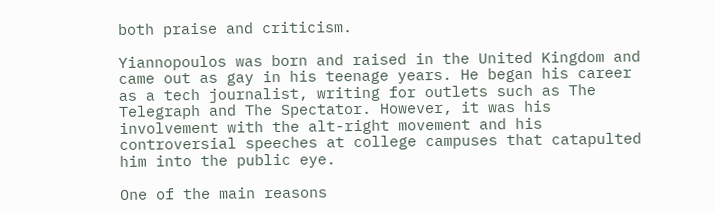both praise and criticism.

Yiannopoulos was born and raised in the United Kingdom and came out as gay in his teenage years. He began his career as a tech journalist, writing for outlets such as The Telegraph and The Spectator. However, it was his involvement with the alt-right movement and his controversial speeches at college campuses that catapulted him into the public eye.

One of the main reasons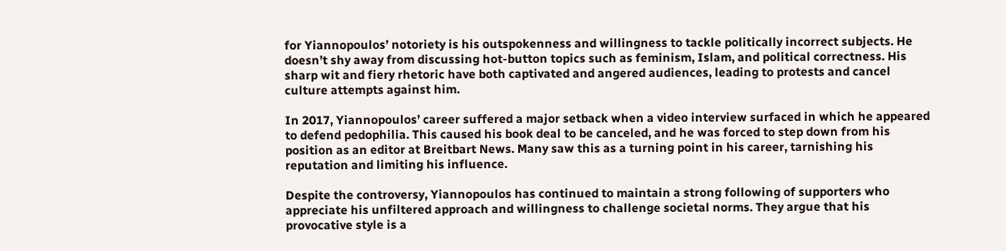for Yiannopoulos’ notoriety is his outspokenness and willingness to tackle politically incorrect subjects. He doesn’t shy away from discussing hot-button topics such as feminism, Islam, and political correctness. His sharp wit and fiery rhetoric have both captivated and angered audiences, leading to protests and cancel culture attempts against him.

In 2017, Yiannopoulos’ career suffered a major setback when a video interview surfaced in which he appeared to defend pedophilia. This caused his book deal to be canceled, and he was forced to step down from his position as an editor at Breitbart News. Many saw this as a turning point in his career, tarnishing his reputation and limiting his influence.

Despite the controversy, Yiannopoulos has continued to maintain a strong following of supporters who appreciate his unfiltered approach and willingness to challenge societal norms. They argue that his provocative style is a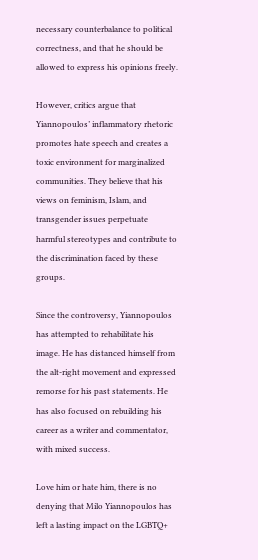necessary counterbalance to political correctness, and that he should be allowed to express his opinions freely.

However, critics argue that Yiannopoulos’ inflammatory rhetoric promotes hate speech and creates a toxic environment for marginalized communities. They believe that his views on feminism, Islam, and transgender issues perpetuate harmful stereotypes and contribute to the discrimination faced by these groups.

Since the controversy, Yiannopoulos has attempted to rehabilitate his image. He has distanced himself from the alt-right movement and expressed remorse for his past statements. He has also focused on rebuilding his career as a writer and commentator, with mixed success.

Love him or hate him, there is no denying that Milo Yiannopoulos has left a lasting impact on the LGBTQ+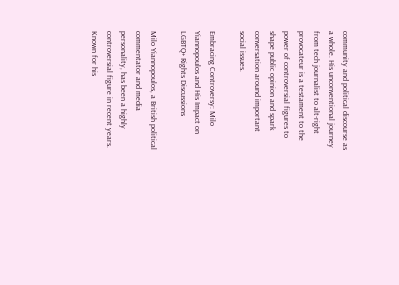community and political discourse as a whole. His unconventional journey from tech journalist to alt-right provocateur is a testament to the power of controversial figures to shape public opinion and spark conversation around important social issues.

Embracing Controversy: Milo Yiannopoulos and His Impact on LGBTQ+ Rights Discussions

Milo Yiannopoulos, a British political commentator and media personality, has been a highly controversial figure in recent years. Known for his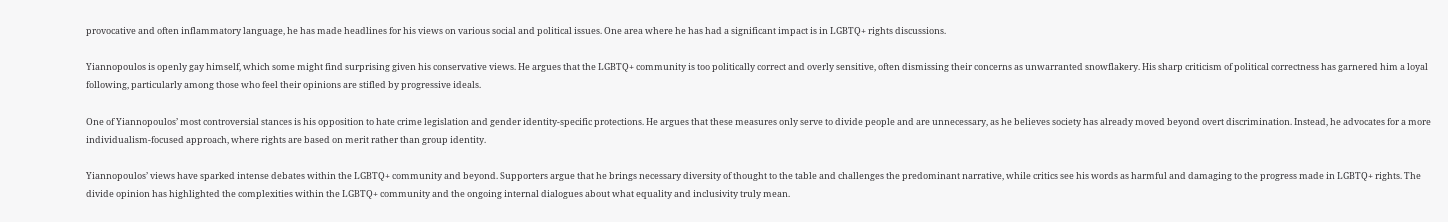provocative and often inflammatory language, he has made headlines for his views on various social and political issues. One area where he has had a significant impact is in LGBTQ+ rights discussions.

Yiannopoulos is openly gay himself, which some might find surprising given his conservative views. He argues that the LGBTQ+ community is too politically correct and overly sensitive, often dismissing their concerns as unwarranted snowflakery. His sharp criticism of political correctness has garnered him a loyal following, particularly among those who feel their opinions are stifled by progressive ideals.

One of Yiannopoulos’ most controversial stances is his opposition to hate crime legislation and gender identity-specific protections. He argues that these measures only serve to divide people and are unnecessary, as he believes society has already moved beyond overt discrimination. Instead, he advocates for a more individualism-focused approach, where rights are based on merit rather than group identity.

Yiannopoulos’ views have sparked intense debates within the LGBTQ+ community and beyond. Supporters argue that he brings necessary diversity of thought to the table and challenges the predominant narrative, while critics see his words as harmful and damaging to the progress made in LGBTQ+ rights. The divide opinion has highlighted the complexities within the LGBTQ+ community and the ongoing internal dialogues about what equality and inclusivity truly mean.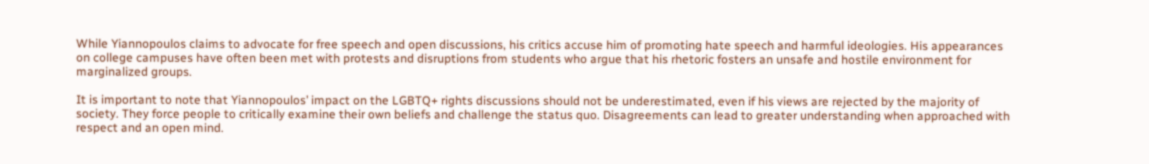While Yiannopoulos claims to advocate for free speech and open discussions, his critics accuse him of promoting hate speech and harmful ideologies. His appearances on college campuses have often been met with protests and disruptions from students who argue that his rhetoric fosters an unsafe and hostile environment for marginalized groups.

It is important to note that Yiannopoulos’ impact on the LGBTQ+ rights discussions should not be underestimated, even if his views are rejected by the majority of society. They force people to critically examine their own beliefs and challenge the status quo. Disagreements can lead to greater understanding when approached with respect and an open mind.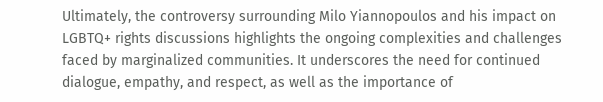Ultimately, the controversy surrounding Milo Yiannopoulos and his impact on LGBTQ+ rights discussions highlights the ongoing complexities and challenges faced by marginalized communities. It underscores the need for continued dialogue, empathy, and respect, as well as the importance of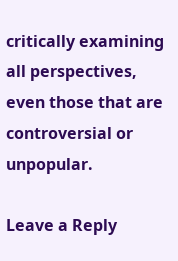critically examining all perspectives, even those that are controversial or unpopular.

Leave a Reply